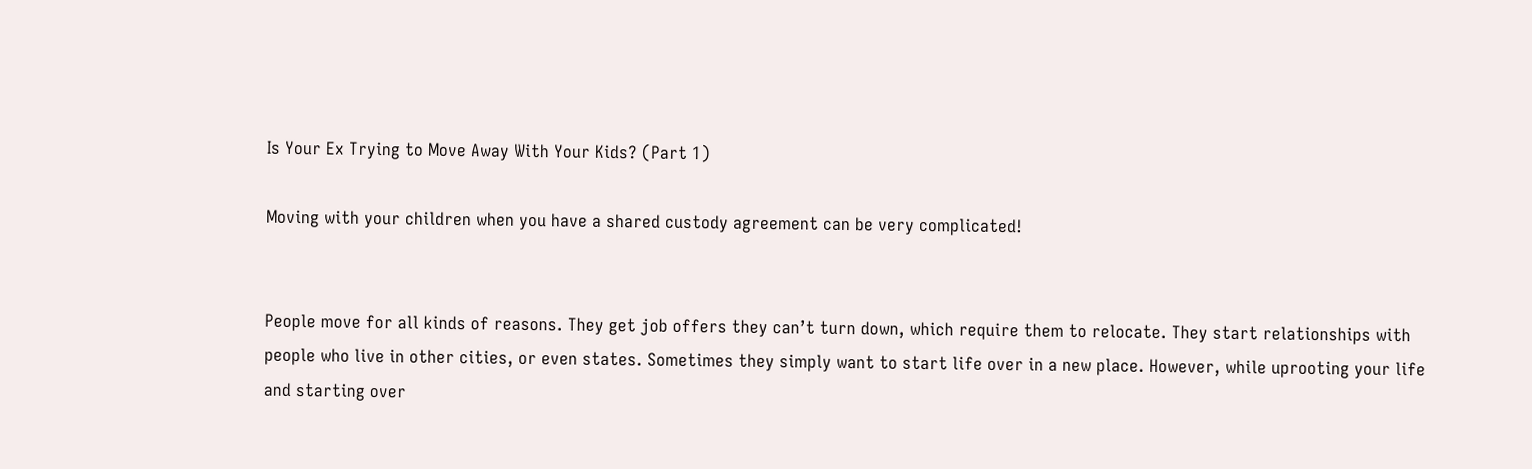Is Your Ex Trying to Move Away With Your Kids? (Part 1)

Moving with your children when you have a shared custody agreement can be very complicated!


People move for all kinds of reasons. They get job offers they can’t turn down, which require them to relocate. They start relationships with people who live in other cities, or even states. Sometimes they simply want to start life over in a new place. However, while uprooting your life and starting over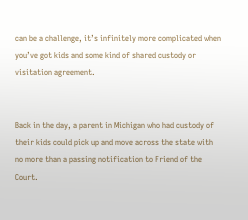can be a challenge, it’s infinitely more complicated when you’ve got kids and some kind of shared custody or visitation agreement.


Back in the day, a parent in Michigan who had custody of their kids could pick up and move across the state with no more than a passing notification to Friend of the Court.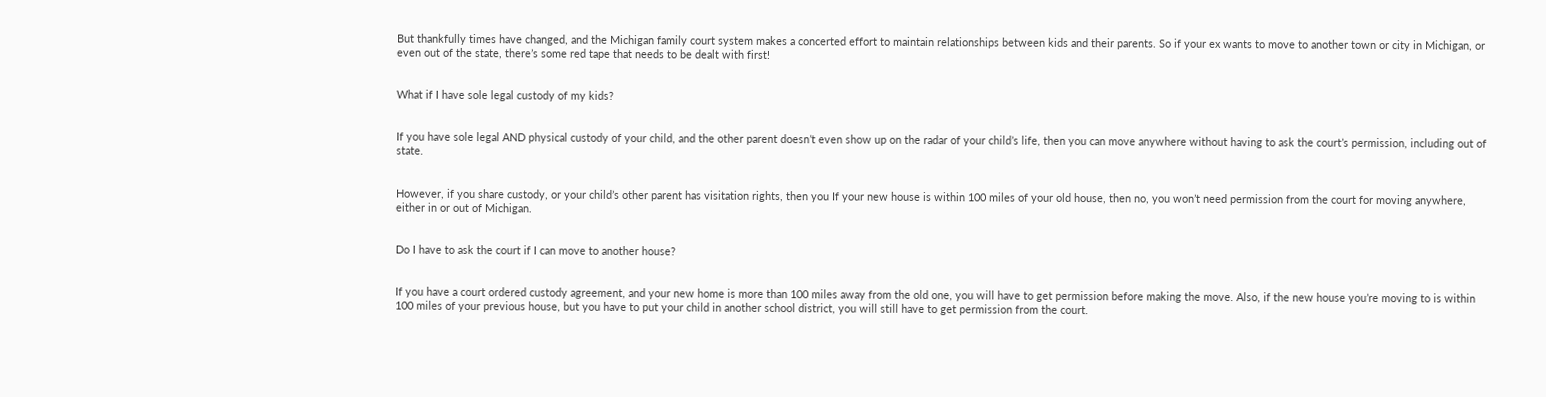But thankfully times have changed, and the Michigan family court system makes a concerted effort to maintain relationships between kids and their parents. So if your ex wants to move to another town or city in Michigan, or even out of the state, there’s some red tape that needs to be dealt with first!


What if I have sole legal custody of my kids?


If you have sole legal AND physical custody of your child, and the other parent doesn’t even show up on the radar of your child’s life, then you can move anywhere without having to ask the court’s permission, including out of state.


However, if you share custody, or your child’s other parent has visitation rights, then you If your new house is within 100 miles of your old house, then no, you won’t need permission from the court for moving anywhere, either in or out of Michigan.


Do I have to ask the court if I can move to another house?


If you have a court ordered custody agreement, and your new home is more than 100 miles away from the old one, you will have to get permission before making the move. Also, if the new house you’re moving to is within 100 miles of your previous house, but you have to put your child in another school district, you will still have to get permission from the court.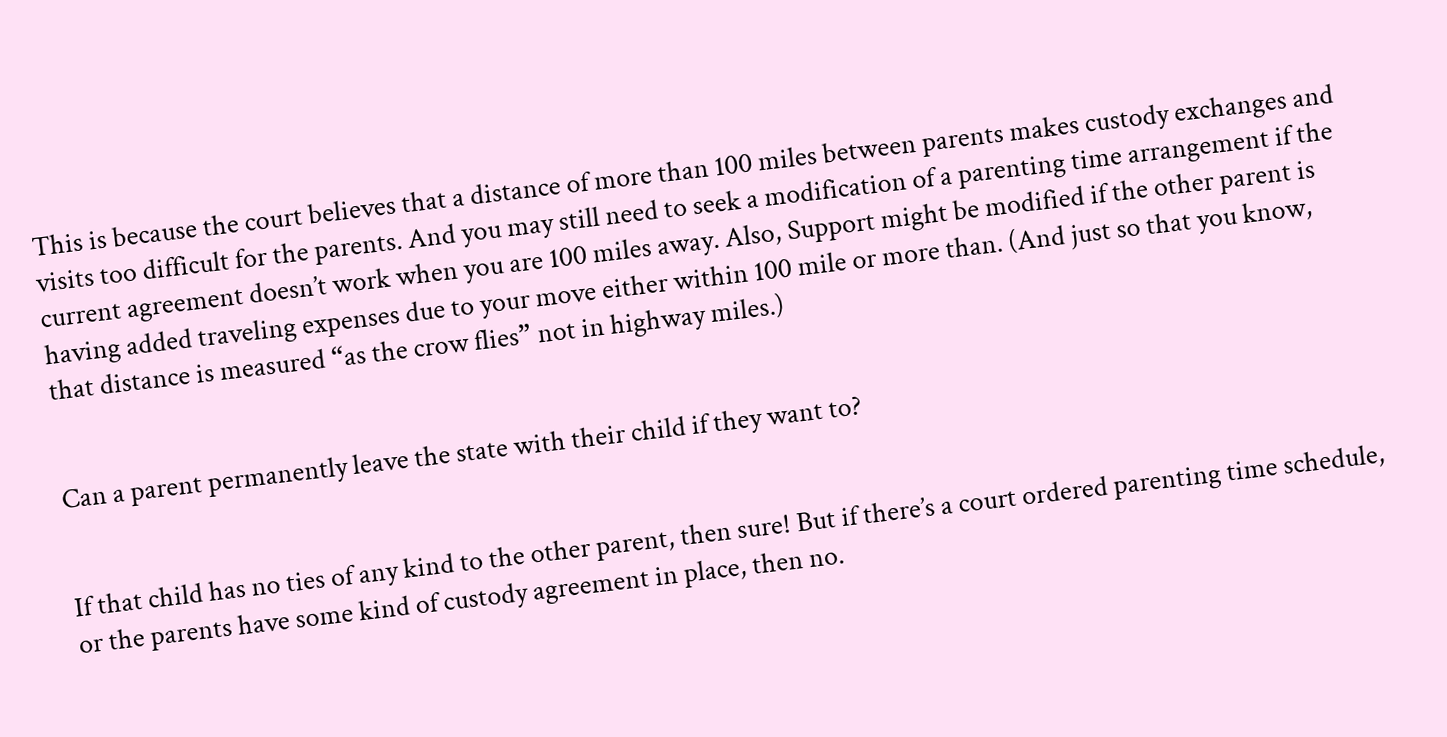This is because the court believes that a distance of more than 100 miles between parents makes custody exchanges and visits too difficult for the parents. And you may still need to seek a modification of a parenting time arrangement if the current agreement doesn’t work when you are 100 miles away. Also, Support might be modified if the other parent is having added traveling expenses due to your move either within 100 mile or more than. (And just so that you know, that distance is measured “as the crow flies” not in highway miles.)


Can a parent permanently leave the state with their child if they want to?


If that child has no ties of any kind to the other parent, then sure! But if there’s a court ordered parenting time schedule, or the parents have some kind of custody agreement in place, then no.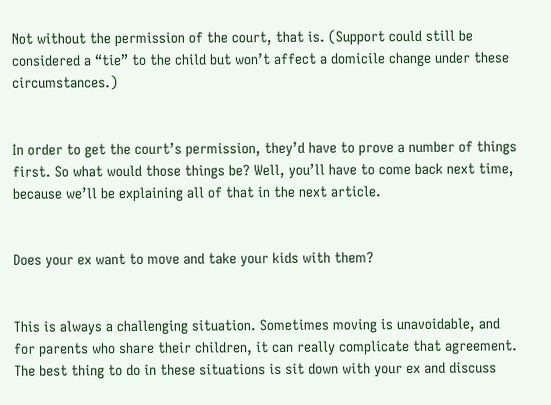Not without the permission of the court, that is. (Support could still be considered a “tie” to the child but won’t affect a domicile change under these circumstances.)


In order to get the court’s permission, they’d have to prove a number of things first. So what would those things be? Well, you’ll have to come back next time, because we’ll be explaining all of that in the next article.


Does your ex want to move and take your kids with them?


This is always a challenging situation. Sometimes moving is unavoidable, and for parents who share their children, it can really complicate that agreement. The best thing to do in these situations is sit down with your ex and discuss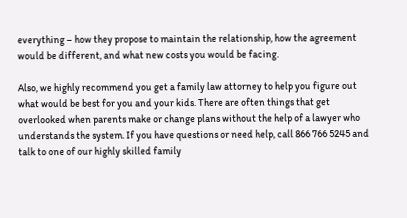everything – how they propose to maintain the relationship, how the agreement would be different, and what new costs you would be facing.

Also, we highly recommend you get a family law attorney to help you figure out what would be best for you and your kids. There are often things that get overlooked when parents make or change plans without the help of a lawyer who understands the system. If you have questions or need help, call 866 766 5245 and talk to one of our highly skilled family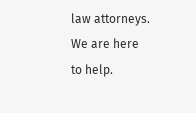law attorneys. We are here to help.